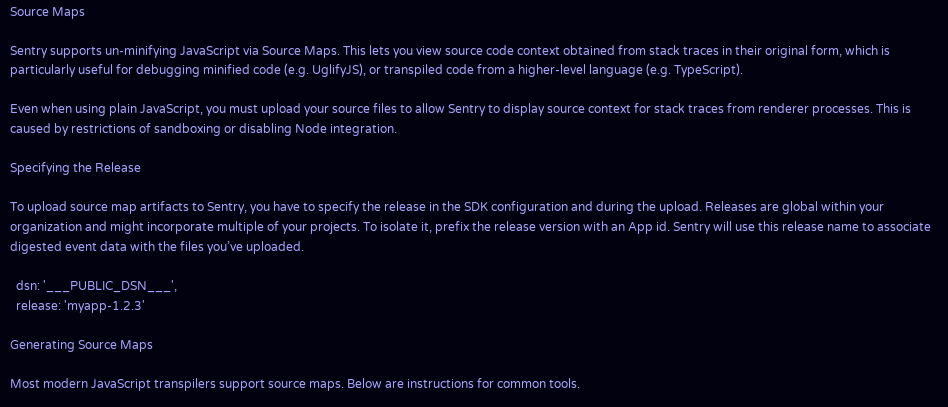Source Maps

Sentry supports un-minifying JavaScript via Source Maps. This lets you view source code context obtained from stack traces in their original form, which is particularly useful for debugging minified code (e.g. UglifyJS), or transpiled code from a higher-level language (e.g. TypeScript).

Even when using plain JavaScript, you must upload your source files to allow Sentry to display source context for stack traces from renderer processes. This is caused by restrictions of sandboxing or disabling Node integration.

Specifying the Release

To upload source map artifacts to Sentry, you have to specify the release in the SDK configuration and during the upload. Releases are global within your organization and might incorporate multiple of your projects. To isolate it, prefix the release version with an App id. Sentry will use this release name to associate digested event data with the files you’ve uploaded.

  dsn: '___PUBLIC_DSN___',
  release: 'myapp-1.2.3'

Generating Source Maps

Most modern JavaScript transpilers support source maps. Below are instructions for common tools.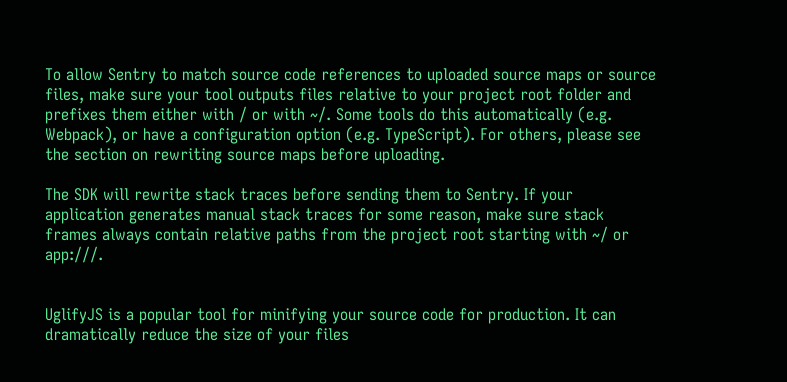To allow Sentry to match source code references to uploaded source maps or source files, make sure your tool outputs files relative to your project root folder and prefixes them either with / or with ~/. Some tools do this automatically (e.g. Webpack), or have a configuration option (e.g. TypeScript). For others, please see the section on rewriting source maps before uploading.

The SDK will rewrite stack traces before sending them to Sentry. If your application generates manual stack traces for some reason, make sure stack frames always contain relative paths from the project root starting with ~/ or app:///.


UglifyJS is a popular tool for minifying your source code for production. It can dramatically reduce the size of your files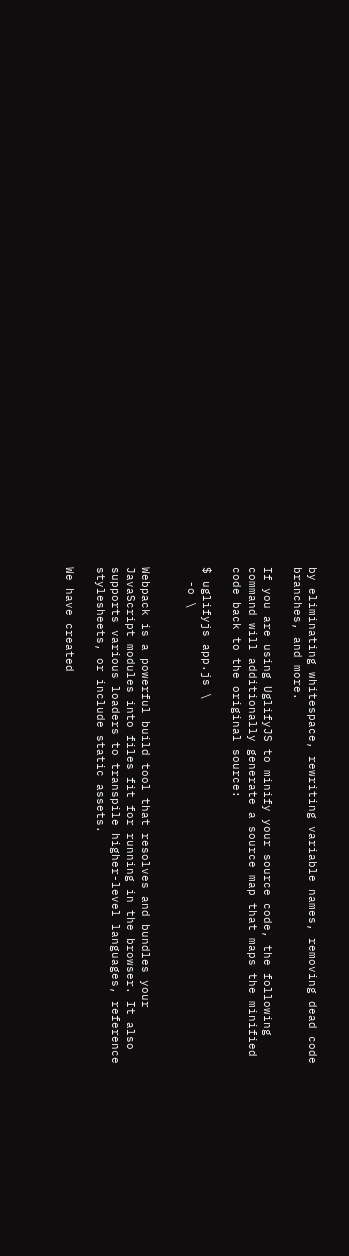by eliminating whitespace, rewriting variable names, removing dead code branches, and more.

If you are using UglifyJS to minify your source code, the following command will additionally generate a source map that maps the minified code back to the original source:

$ uglifyjs app.js \
  -o \


Webpack is a powerful build tool that resolves and bundles your JavaScript modules into files fit for running in the browser. It also supports various loaders to transpile higher-level languages, reference stylesheets, or include static assets.

We have created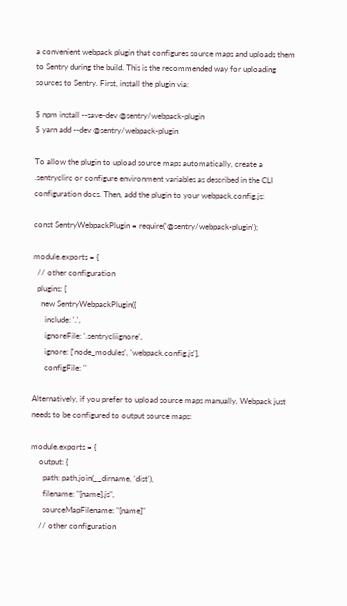a convenient webpack plugin that configures source maps and uploads them to Sentry during the build. This is the recommended way for uploading sources to Sentry. First, install the plugin via:

$ npm install --save-dev @sentry/webpack-plugin
$ yarn add --dev @sentry/webpack-plugin

To allow the plugin to upload source maps automatically, create a .sentryclirc or configure environment variables as described in the CLI configuration docs. Then, add the plugin to your webpack.config.js:

const SentryWebpackPlugin = require('@sentry/webpack-plugin');

module.exports = {
  // other configuration
  plugins: [
    new SentryWebpackPlugin({
      include: '.',
      ignoreFile: '.sentrycliignore',
      ignore: ['node_modules', 'webpack.config.js'],
      configFile: ''

Alternatively, if you prefer to upload source maps manually, Webpack just needs to be configured to output source maps:

module.exports = {
    output: {
      path: path.join(__dirname, 'dist'),
      filename: "[name].js",
      sourceMapFilename: "[name]"
    // other configuration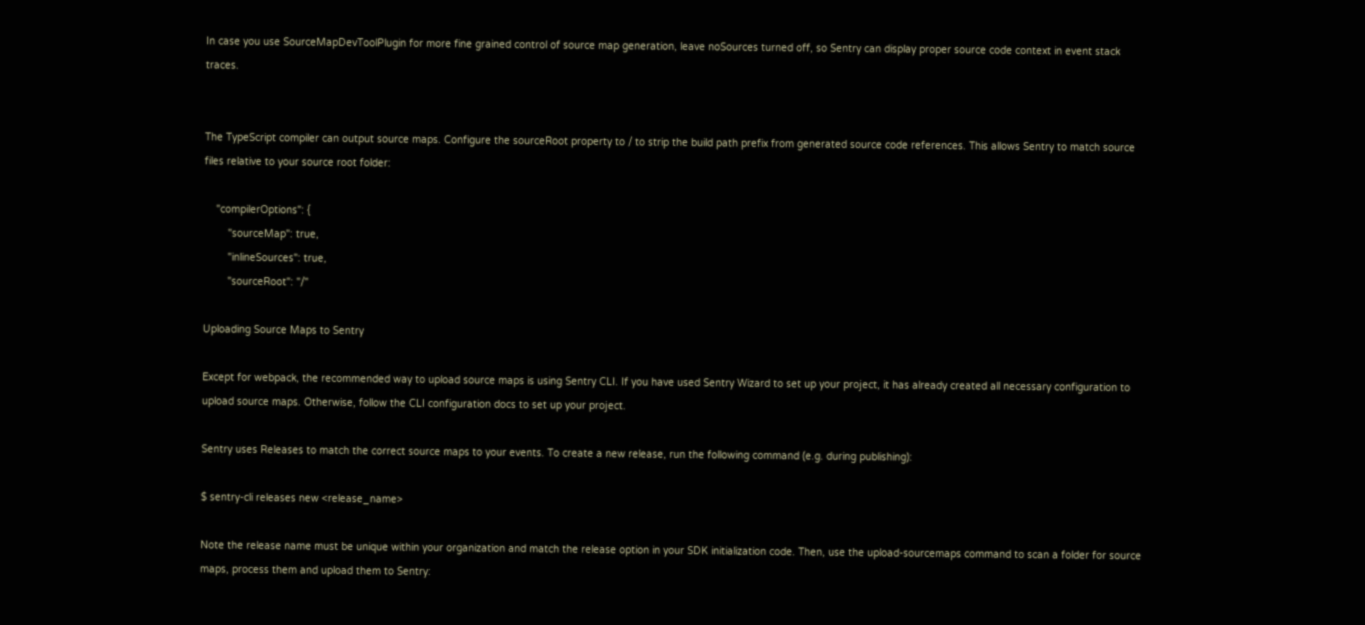In case you use SourceMapDevToolPlugin for more fine grained control of source map generation, leave noSources turned off, so Sentry can display proper source code context in event stack traces.


The TypeScript compiler can output source maps. Configure the sourceRoot property to / to strip the build path prefix from generated source code references. This allows Sentry to match source files relative to your source root folder:

    "compilerOptions": {
        "sourceMap": true,
        "inlineSources": true,
        "sourceRoot": "/"

Uploading Source Maps to Sentry

Except for webpack, the recommended way to upload source maps is using Sentry CLI. If you have used Sentry Wizard to set up your project, it has already created all necessary configuration to upload source maps. Otherwise, follow the CLI configuration docs to set up your project.

Sentry uses Releases to match the correct source maps to your events. To create a new release, run the following command (e.g. during publishing):

$ sentry-cli releases new <release_name>

Note the release name must be unique within your organization and match the release option in your SDK initialization code. Then, use the upload-sourcemaps command to scan a folder for source maps, process them and upload them to Sentry: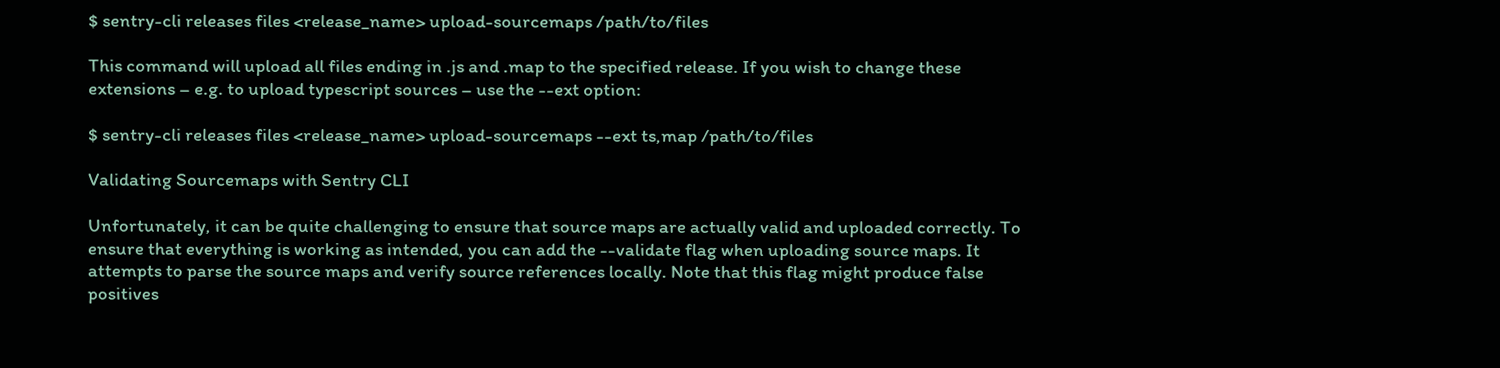$ sentry-cli releases files <release_name> upload-sourcemaps /path/to/files

This command will upload all files ending in .js and .map to the specified release. If you wish to change these extensions – e.g. to upload typescript sources – use the --ext option:

$ sentry-cli releases files <release_name> upload-sourcemaps --ext ts,map /path/to/files

Validating Sourcemaps with Sentry CLI

Unfortunately, it can be quite challenging to ensure that source maps are actually valid and uploaded correctly. To ensure that everything is working as intended, you can add the --validate flag when uploading source maps. It attempts to parse the source maps and verify source references locally. Note that this flag might produce false positives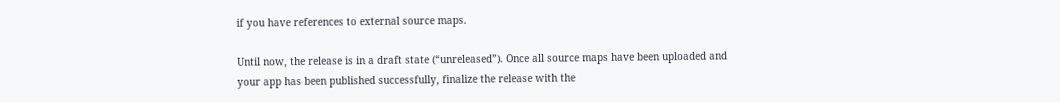if you have references to external source maps.

Until now, the release is in a draft state (“unreleased”). Once all source maps have been uploaded and your app has been published successfully, finalize the release with the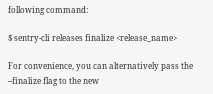following command:

$ sentry-cli releases finalize <release_name>

For convenience, you can alternatively pass the --finalize flag to the new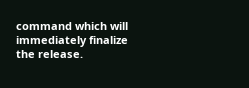command which will immediately finalize the release.